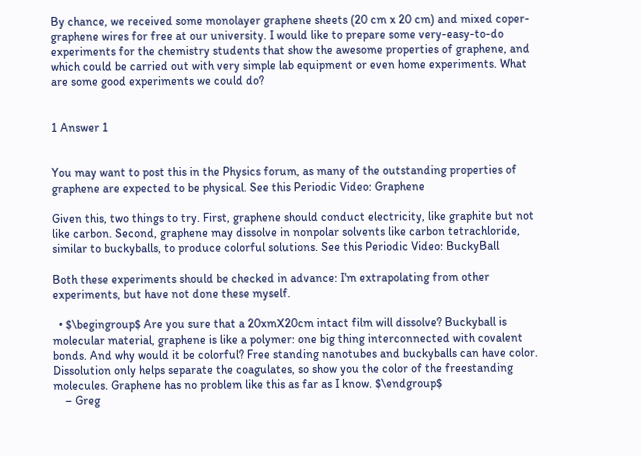By chance, we received some monolayer graphene sheets (20 cm x 20 cm) and mixed coper-graphene wires for free at our university. I would like to prepare some very-easy-to-do experiments for the chemistry students that show the awesome properties of graphene, and which could be carried out with very simple lab equipment or even home experiments. What are some good experiments we could do?


1 Answer 1


You may want to post this in the Physics forum, as many of the outstanding properties of graphene are expected to be physical. See this Periodic Video: Graphene

Given this, two things to try. First, graphene should conduct electricity, like graphite but not like carbon. Second, graphene may dissolve in nonpolar solvents like carbon tetrachloride, similar to buckyballs, to produce colorful solutions. See this Periodic Video: BuckyBall

Both these experiments should be checked in advance: I'm extrapolating from other experiments, but have not done these myself.

  • $\begingroup$ Are you sure that a 20xmX20cm intact film will dissolve? Buckyball is molecular material, graphene is like a polymer: one big thing interconnected with covalent bonds. And why would it be colorful? Free standing nanotubes and buckyballs can have color. Dissolution only helps separate the coagulates, so show you the color of the freestanding molecules. Graphene has no problem like this as far as I know. $\endgroup$
    – Greg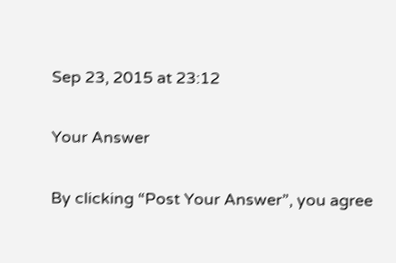Sep 23, 2015 at 23:12

Your Answer

By clicking “Post Your Answer”, you agree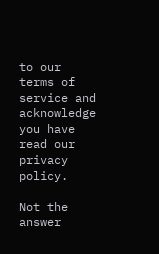to our terms of service and acknowledge you have read our privacy policy.

Not the answer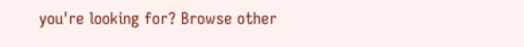you're looking for? Browse other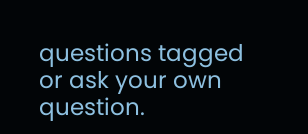questions tagged or ask your own question.